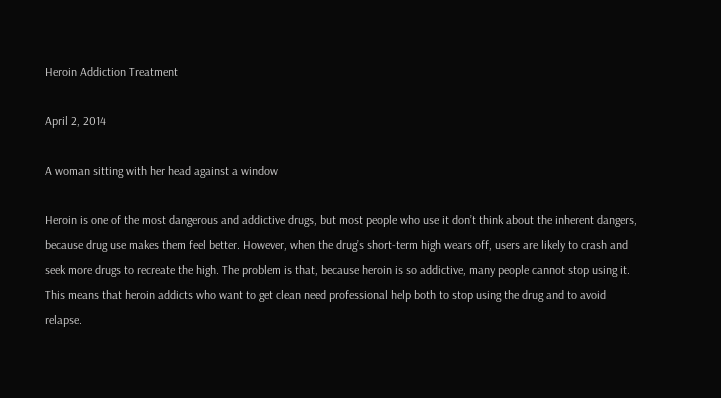Heroin Addiction Treatment

April 2, 2014

A woman sitting with her head against a window

Heroin is one of the most dangerous and addictive drugs, but most people who use it don’t think about the inherent dangers, because drug use makes them feel better. However, when the drug’s short-term high wears off, users are likely to crash and seek more drugs to recreate the high. The problem is that, because heroin is so addictive, many people cannot stop using it. This means that heroin addicts who want to get clean need professional help both to stop using the drug and to avoid relapse.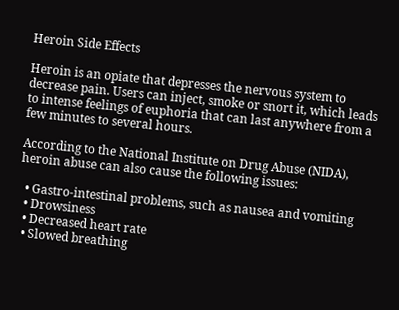Heroin Side Effects

Heroin is an opiate that depresses the nervous system to decrease pain. Users can inject, smoke or snort it, which leads to intense feelings of euphoria that can last anywhere from a few minutes to several hours.

According to the National Institute on Drug Abuse (NIDA), heroin abuse can also cause the following issues:

  • Gastro-intestinal problems, such as nausea and vomiting
  • Drowsiness
  • Decreased heart rate
  • Slowed breathing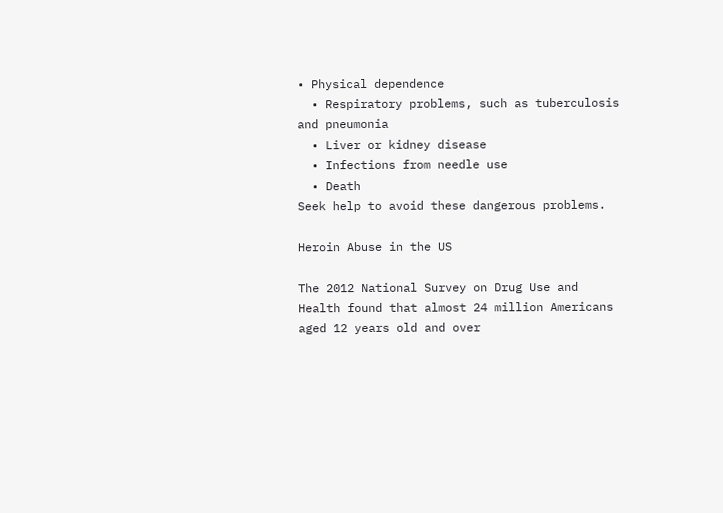• Physical dependence
  • Respiratory problems, such as tuberculosis and pneumonia
  • Liver or kidney disease
  • Infections from needle use
  • Death
Seek help to avoid these dangerous problems.

Heroin Abuse in the US

The 2012 National Survey on Drug Use and Health found that almost 24 million Americans aged 12 years old and over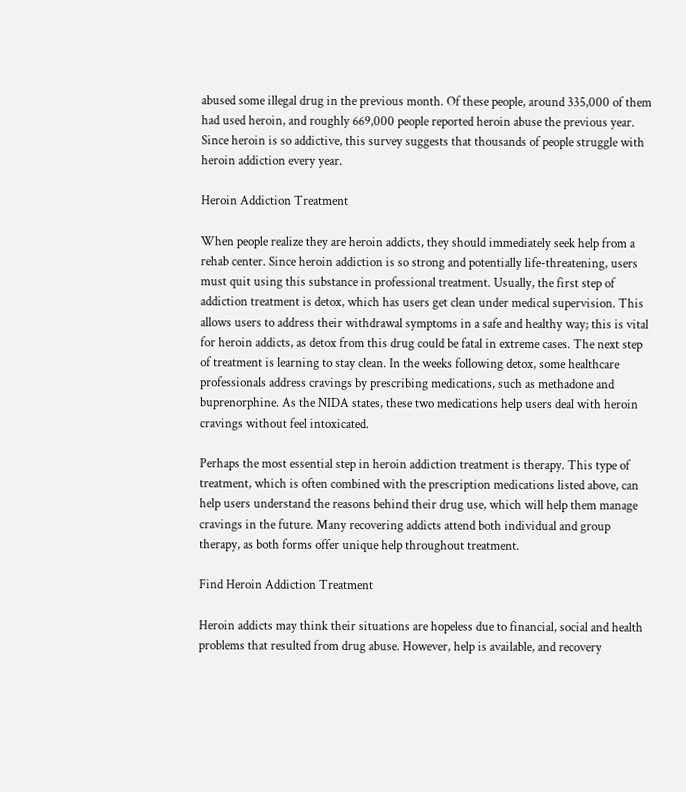abused some illegal drug in the previous month. Of these people, around 335,000 of them had used heroin, and roughly 669,000 people reported heroin abuse the previous year. Since heroin is so addictive, this survey suggests that thousands of people struggle with heroin addiction every year.

Heroin Addiction Treatment

When people realize they are heroin addicts, they should immediately seek help from a rehab center. Since heroin addiction is so strong and potentially life-threatening, users must quit using this substance in professional treatment. Usually, the first step of addiction treatment is detox, which has users get clean under medical supervision. This allows users to address their withdrawal symptoms in a safe and healthy way; this is vital for heroin addicts, as detox from this drug could be fatal in extreme cases. The next step of treatment is learning to stay clean. In the weeks following detox, some healthcare professionals address cravings by prescribing medications, such as methadone and buprenorphine. As the NIDA states, these two medications help users deal with heroin cravings without feel intoxicated.

Perhaps the most essential step in heroin addiction treatment is therapy. This type of treatment, which is often combined with the prescription medications listed above, can help users understand the reasons behind their drug use, which will help them manage cravings in the future. Many recovering addicts attend both individual and group therapy, as both forms offer unique help throughout treatment.

Find Heroin Addiction Treatment

Heroin addicts may think their situations are hopeless due to financial, social and health problems that resulted from drug abuse. However, help is available, and recovery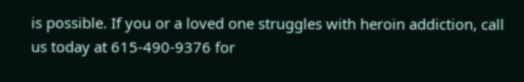is possible. If you or a loved one struggles with heroin addiction, call us today at 615-490-9376 for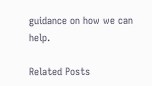guidance on how we can help.

Related Posts